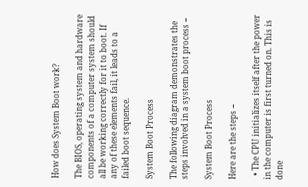How does System Boot work?

The BIOS, operating system and hardware components of a computer system should all be working correctly for it to boot. If any of these elements fail, it leads to a failed boot sequence.

System Boot Process

The following diagram demonstrates the steps involved in a system boot process −

System Boot Process

Here are the steps −

  • The CPU initializes itself after the power in the computer is first turned on. This is done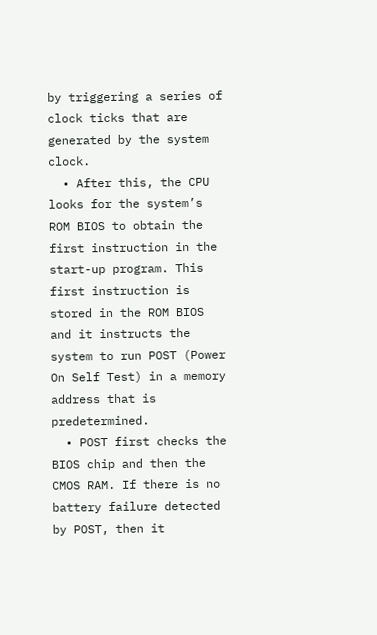by triggering a series of clock ticks that are generated by the system clock.
  • After this, the CPU looks for the system’s ROM BIOS to obtain the first instruction in the start-up program. This first instruction is stored in the ROM BIOS and it instructs the system to run POST (Power On Self Test) in a memory address that is predetermined.
  • POST first checks the BIOS chip and then the CMOS RAM. If there is no battery failure detected by POST, then it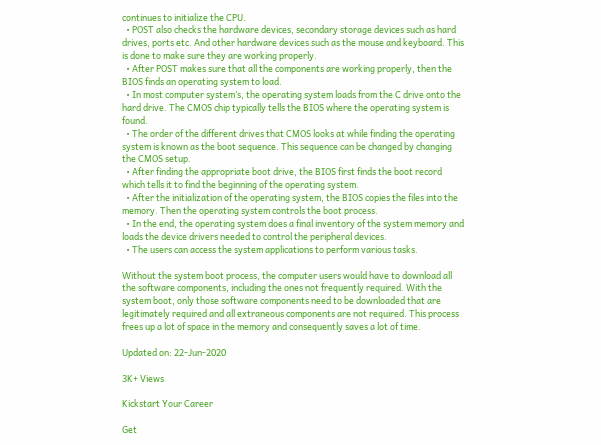continues to initialize the CPU.
  • POST also checks the hardware devices, secondary storage devices such as hard drives, ports etc. And other hardware devices such as the mouse and keyboard. This is done to make sure they are working properly.
  • After POST makes sure that all the components are working properly, then the BIOS finds an operating system to load.
  • In most computer system’s, the operating system loads from the C drive onto the hard drive. The CMOS chip typically tells the BIOS where the operating system is found.
  • The order of the different drives that CMOS looks at while finding the operating system is known as the boot sequence. This sequence can be changed by changing the CMOS setup.
  • After finding the appropriate boot drive, the BIOS first finds the boot record which tells it to find the beginning of the operating system.
  • After the initialization of the operating system, the BIOS copies the files into the memory. Then the operating system controls the boot process.
  • In the end, the operating system does a final inventory of the system memory and loads the device drivers needed to control the peripheral devices.
  • The users can access the system applications to perform various tasks.

Without the system boot process, the computer users would have to download all the software components, including the ones not frequently required. With the system boot, only those software components need to be downloaded that are legitimately required and all extraneous components are not required. This process frees up a lot of space in the memory and consequently saves a lot of time.

Updated on: 22-Jun-2020

3K+ Views

Kickstart Your Career

Get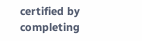certified by completing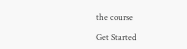the course

Get Started